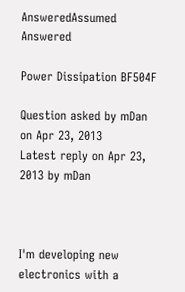AnsweredAssumed Answered

Power Dissipation BF504F

Question asked by mDan on Apr 23, 2013
Latest reply on Apr 23, 2013 by mDan



I'm developing new electronics with a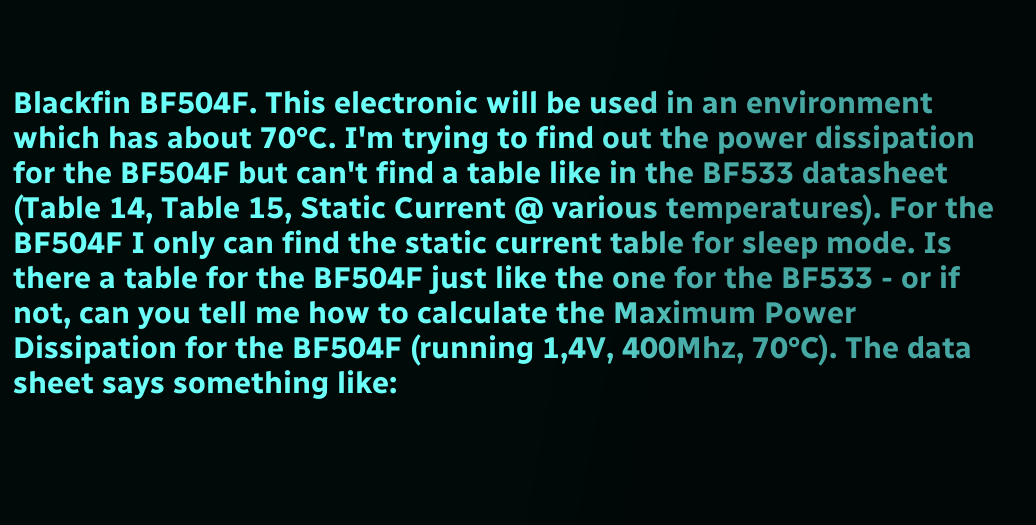Blackfin BF504F. This electronic will be used in an environment which has about 70°C. I'm trying to find out the power dissipation for the BF504F but can't find a table like in the BF533 datasheet (Table 14, Table 15, Static Current @ various temperatures). For the BF504F I only can find the static current table for sleep mode. Is there a table for the BF504F just like the one for the BF533 - or if not, can you tell me how to calculate the Maximum Power Dissipation for the BF504F (running 1,4V, 400Mhz, 70°C). The data sheet says something like: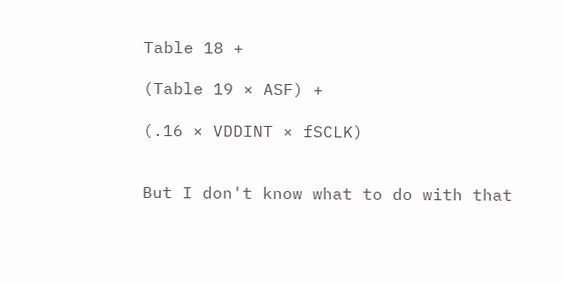Table 18 +

(Table 19 × ASF) +

(.16 × VDDINT × fSCLK)


But I don't know what to do with that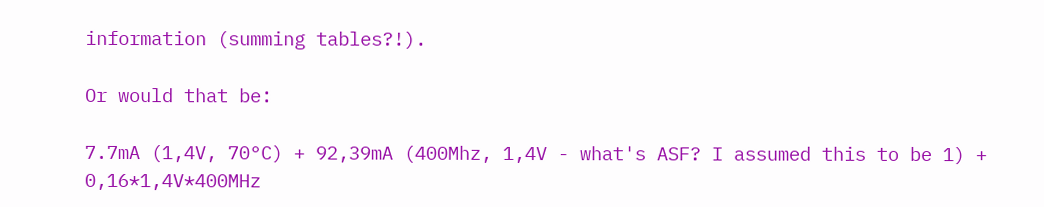information (summing tables?!).

Or would that be:

7.7mA (1,4V, 70°C) + 92,39mA (400Mhz, 1,4V - what's ASF? I assumed this to be 1) + 0,16*1,4V*400MHz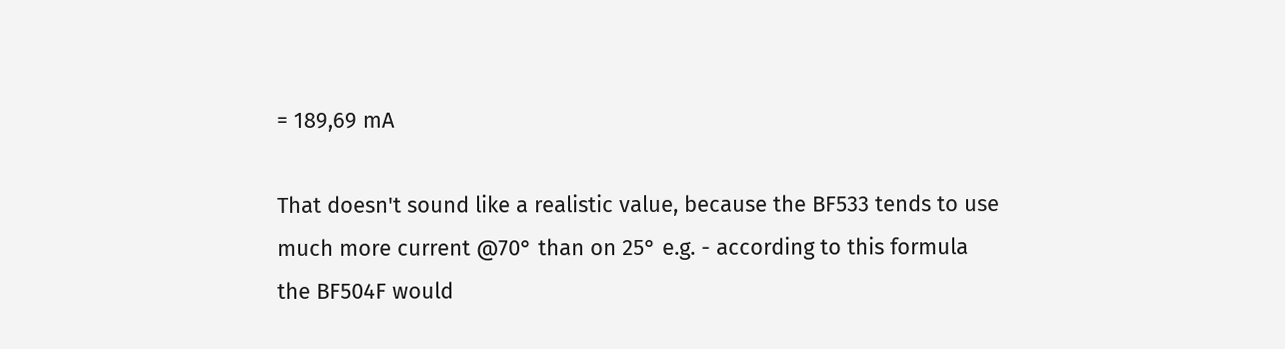= 189,69 mA

That doesn't sound like a realistic value, because the BF533 tends to use much more current @70° than on 25° e.g. - according to this formula the BF504F would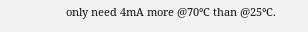only need 4mA more @70°C than @25°C.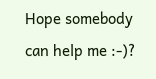Hope somebody can help me :-)?